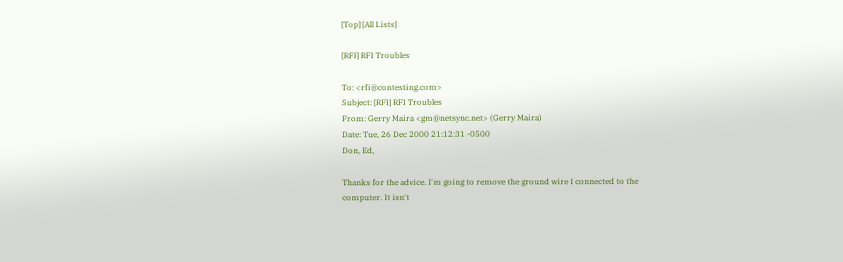[Top] [All Lists]

[RFI] RFI Troubles

To: <rfi@contesting.com>
Subject: [RFI] RFI Troubles
From: Gerry Maira <gm@netsync.net> (Gerry Maira)
Date: Tue, 26 Dec 2000 21:12:31 -0500
Don, Ed,

Thanks for the advice. I'm going to remove the ground wire I connected to the
computer. It isn't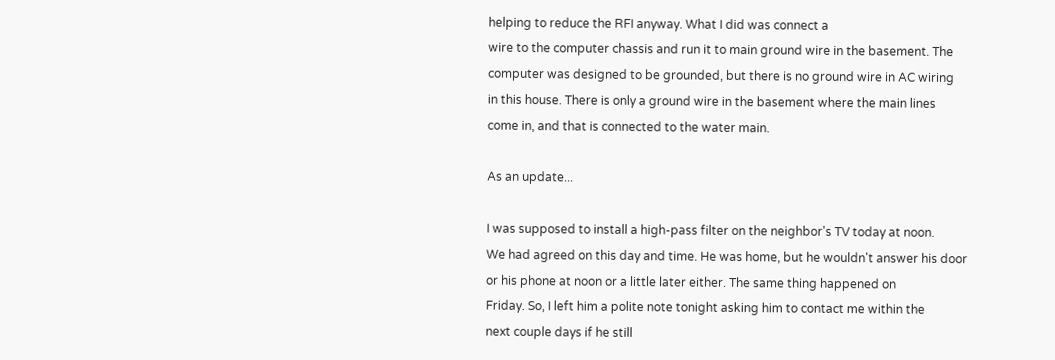helping to reduce the RFI anyway. What I did was connect a
wire to the computer chassis and run it to main ground wire in the basement. The
computer was designed to be grounded, but there is no ground wire in AC wiring
in this house. There is only a ground wire in the basement where the main lines
come in, and that is connected to the water main.

As an update...

I was supposed to install a high-pass filter on the neighbor's TV today at noon.
We had agreed on this day and time. He was home, but he wouldn't answer his door
or his phone at noon or a little later either. The same thing happened on
Friday. So, I left him a polite note tonight asking him to contact me within the
next couple days if he still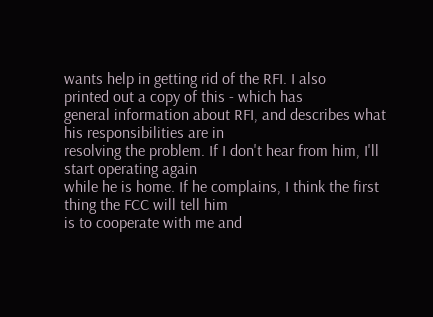wants help in getting rid of the RFI. I also
printed out a copy of this - which has
general information about RFI, and describes what his responsibilities are in
resolving the problem. If I don't hear from him, I'll start operating again
while he is home. If he complains, I think the first thing the FCC will tell him
is to cooperate with me and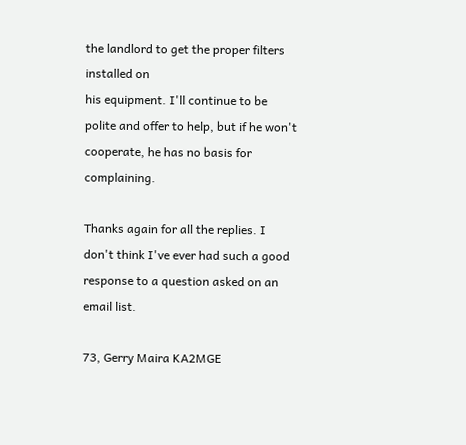the landlord to get the proper filters installed on
his equipment. I'll continue to be polite and offer to help, but if he won't
cooperate, he has no basis for complaining.

Thanks again for all the replies. I don't think I've ever had such a good
response to a question asked on an email list.

73, Gerry Maira KA2MGE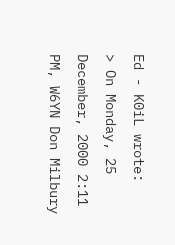Ed - K0iL wrote:
> On Monday, 25 December, 2000 2:11 PM, W6YN Don Milbury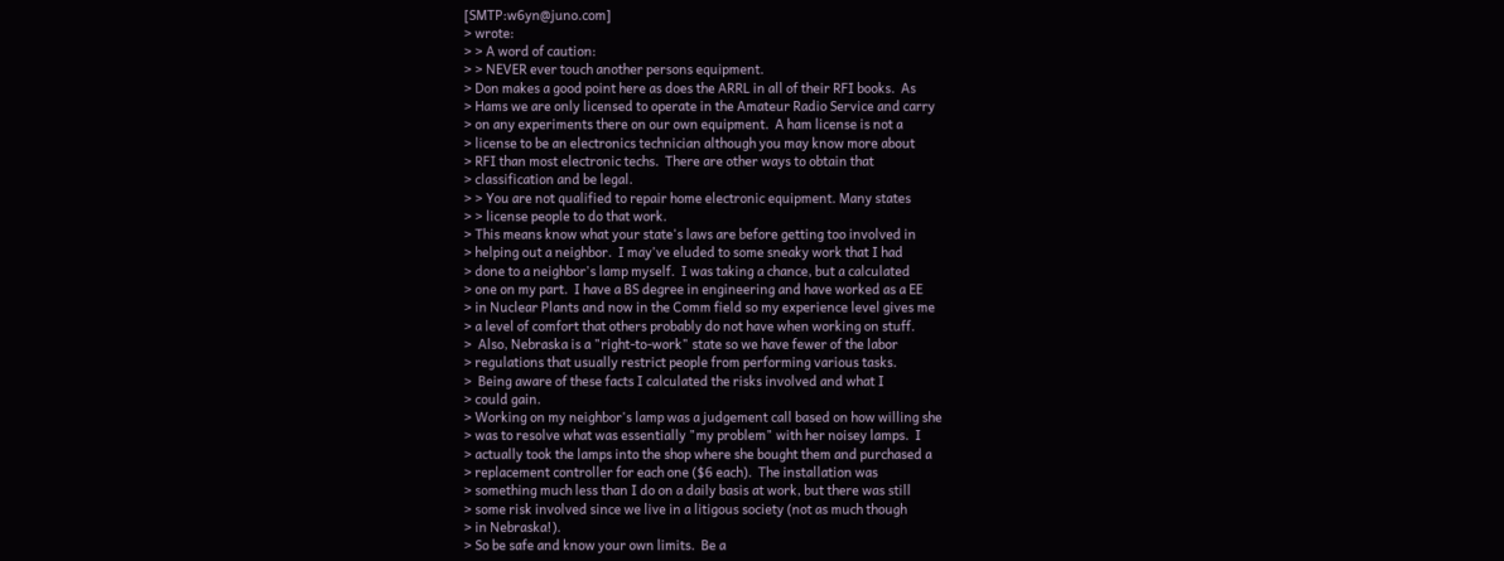[SMTP:w6yn@juno.com]
> wrote:
> > A word of caution:
> > NEVER ever touch another persons equipment.
> Don makes a good point here as does the ARRL in all of their RFI books.  As
> Hams we are only licensed to operate in the Amateur Radio Service and carry
> on any experiments there on our own equipment.  A ham license is not a
> license to be an electronics technician although you may know more about
> RFI than most electronic techs.  There are other ways to obtain that
> classification and be legal.
> > You are not qualified to repair home electronic equipment. Many states
> > license people to do that work.
> This means know what your state's laws are before getting too involved in
> helping out a neighbor.  I may've eluded to some sneaky work that I had
> done to a neighbor's lamp myself.  I was taking a chance, but a calculated
> one on my part.  I have a BS degree in engineering and have worked as a EE
> in Nuclear Plants and now in the Comm field so my experience level gives me
> a level of comfort that others probably do not have when working on stuff.
>  Also, Nebraska is a "right-to-work" state so we have fewer of the labor
> regulations that usually restrict people from performing various tasks.
>  Being aware of these facts I calculated the risks involved and what I
> could gain.
> Working on my neighbor's lamp was a judgement call based on how willing she
> was to resolve what was essentially "my problem" with her noisey lamps.  I
> actually took the lamps into the shop where she bought them and purchased a
> replacement controller for each one ($6 each).  The installation was
> something much less than I do on a daily basis at work, but there was still
> some risk involved since we live in a litigous society (not as much though
> in Nebraska!).
> So be safe and know your own limits.  Be a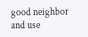good neighbor and use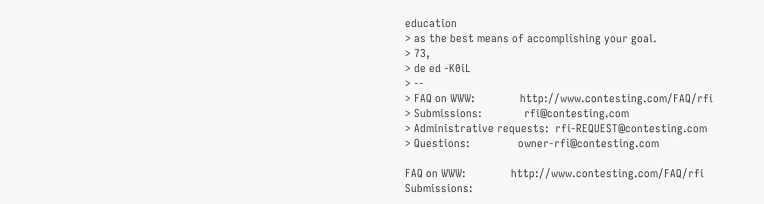education
> as the best means of accomplishing your goal.
> 73,
> de ed -K0iL
> --
> FAQ on WWW:               http://www.contesting.com/FAQ/rfi
> Submissions:              rfi@contesting.com
> Administrative requests:  rfi-REQUEST@contesting.com
> Questions:                owner-rfi@contesting.com

FAQ on WWW:               http://www.contesting.com/FAQ/rfi
Submissions: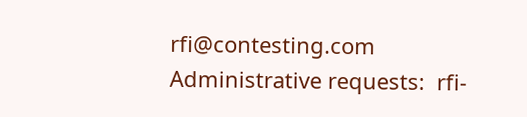rfi@contesting.com
Administrative requests:  rfi-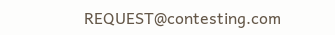REQUEST@contesting.com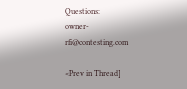Questions:                owner-rfi@contesting.com

<Prev in Thread]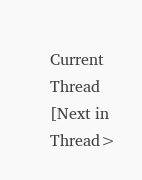Current Thread [Next in Thread>